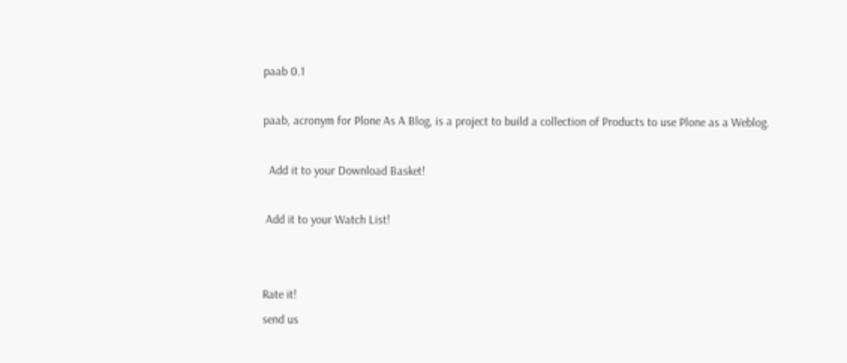paab 0.1

paab, acronym for Plone As A Blog, is a project to build a collection of Products to use Plone as a Weblog.

  Add it to your Download Basket!

 Add it to your Watch List!


Rate it!
send us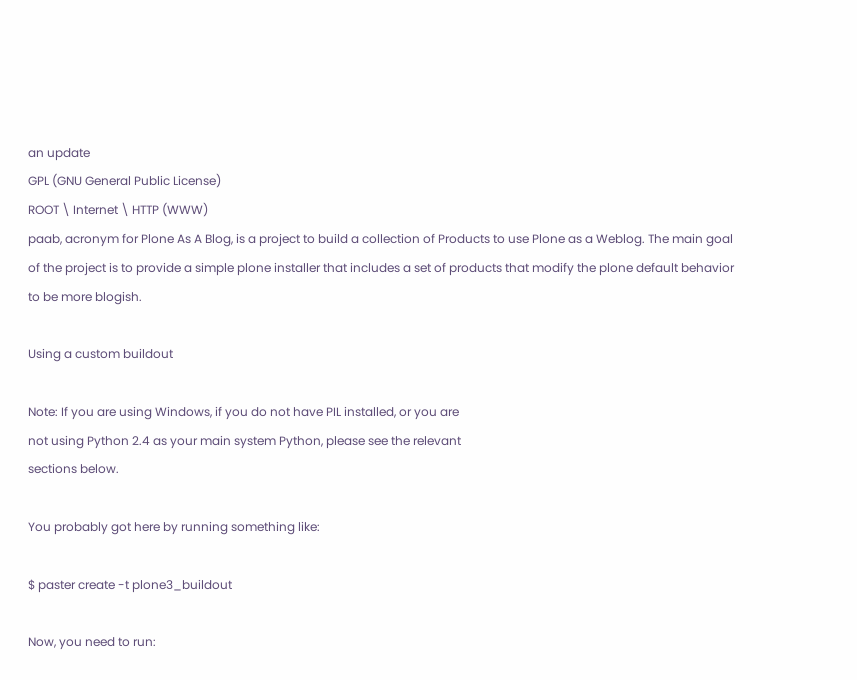an update
GPL (GNU General Public License)
ROOT \ Internet \ HTTP (WWW)
paab, acronym for Plone As A Blog, is a project to build a collection of Products to use Plone as a Weblog. The main goal of the project is to provide a simple plone installer that includes a set of products that modify the plone default behavior to be more blogish.

Using a custom buildout

Note: If you are using Windows, if you do not have PIL installed, or you are
not using Python 2.4 as your main system Python, please see the relevant
sections below.

You probably got here by running something like:

$ paster create -t plone3_buildout

Now, you need to run: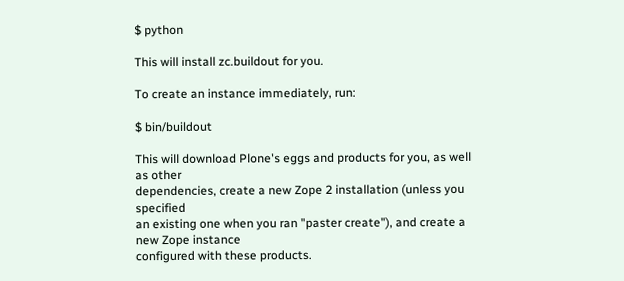$ python

This will install zc.buildout for you.

To create an instance immediately, run:

$ bin/buildout

This will download Plone's eggs and products for you, as well as other
dependencies, create a new Zope 2 installation (unless you specified
an existing one when you ran "paster create"), and create a new Zope instance
configured with these products.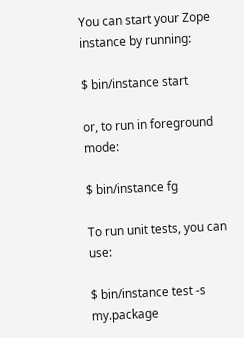You can start your Zope instance by running:

$ bin/instance start

or, to run in foreground mode:

$ bin/instance fg

To run unit tests, you can use:

$ bin/instance test -s my.package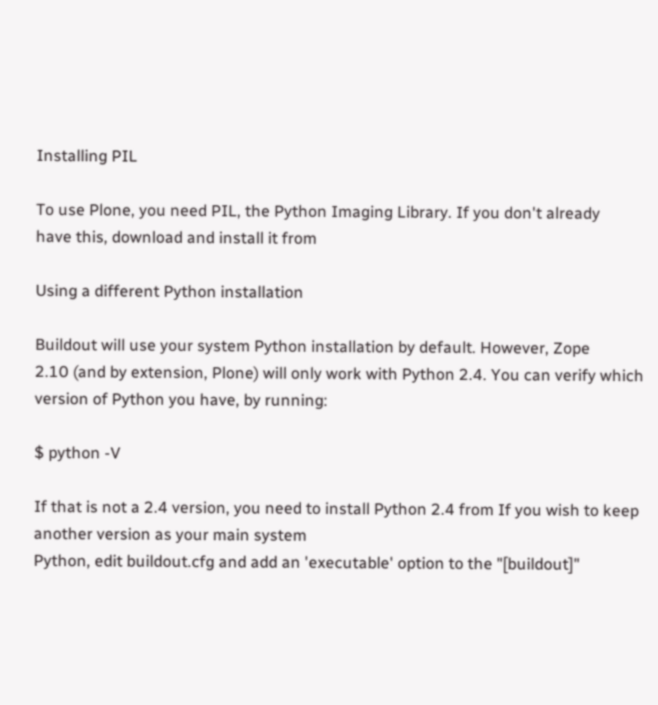Installing PIL

To use Plone, you need PIL, the Python Imaging Library. If you don't already
have this, download and install it from

Using a different Python installation

Buildout will use your system Python installation by default. However, Zope
2.10 (and by extension, Plone) will only work with Python 2.4. You can verify which version of Python you have, by running:

$ python -V

If that is not a 2.4 version, you need to install Python 2.4 from If you wish to keep another version as your main system
Python, edit buildout.cfg and add an 'executable' option to the "[buildout]"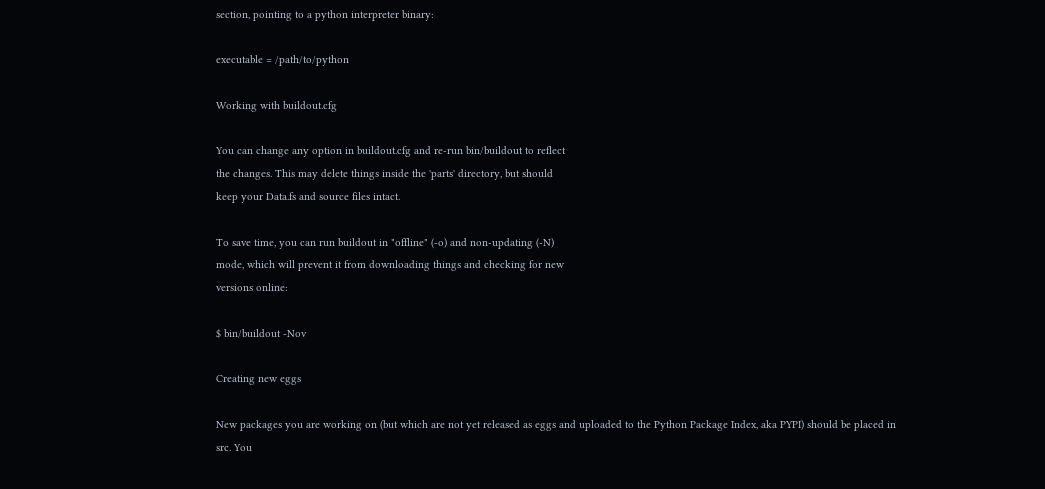section, pointing to a python interpreter binary:

executable = /path/to/python

Working with buildout.cfg

You can change any option in buildout.cfg and re-run bin/buildout to reflect
the changes. This may delete things inside the 'parts' directory, but should
keep your Data.fs and source files intact.

To save time, you can run buildout in "offline" (-o) and non-updating (-N)
mode, which will prevent it from downloading things and checking for new
versions online:

$ bin/buildout -Nov

Creating new eggs

New packages you are working on (but which are not yet released as eggs and uploaded to the Python Package Index, aka PYPI) should be placed in src. You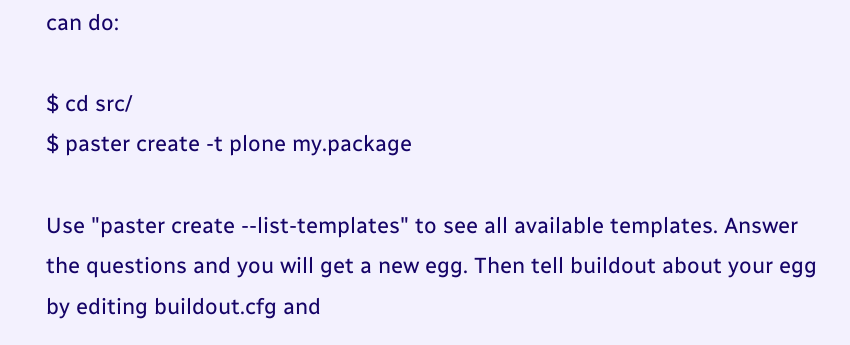can do:

$ cd src/
$ paster create -t plone my.package

Use "paster create --list-templates" to see all available templates. Answer
the questions and you will get a new egg. Then tell buildout about your egg
by editing buildout.cfg and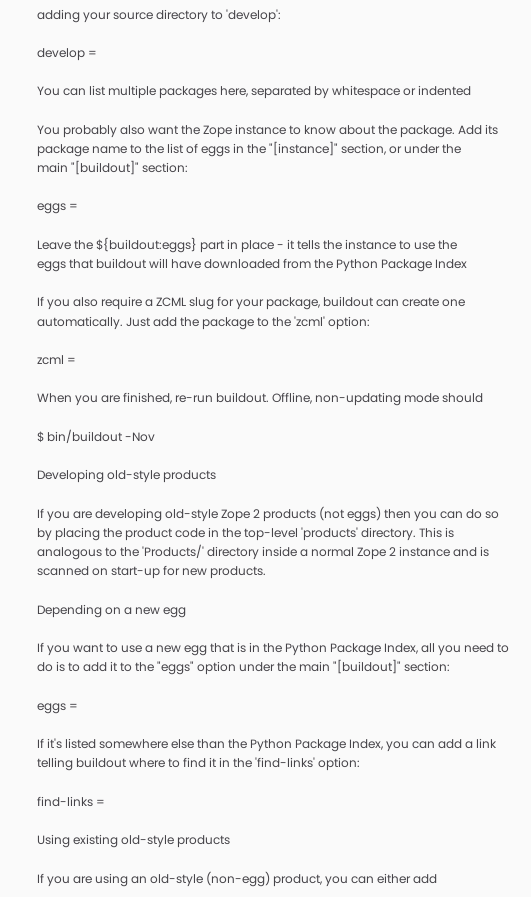adding your source directory to 'develop':

develop =

You can list multiple packages here, separated by whitespace or indented

You probably also want the Zope instance to know about the package. Add its package name to the list of eggs in the "[instance]" section, or under the
main "[buildout]" section:

eggs =

Leave the ${buildout:eggs} part in place - it tells the instance to use the
eggs that buildout will have downloaded from the Python Package Index

If you also require a ZCML slug for your package, buildout can create one
automatically. Just add the package to the 'zcml' option:

zcml =

When you are finished, re-run buildout. Offline, non-updating mode should

$ bin/buildout -Nov

Developing old-style products

If you are developing old-style Zope 2 products (not eggs) then you can do so by placing the product code in the top-level 'products' directory. This is
analogous to the 'Products/' directory inside a normal Zope 2 instance and is scanned on start-up for new products.

Depending on a new egg

If you want to use a new egg that is in the Python Package Index, all you need to do is to add it to the "eggs" option under the main "[buildout]" section:

eggs =

If it's listed somewhere else than the Python Package Index, you can add a link telling buildout where to find it in the 'find-links' option:

find-links =

Using existing old-style products

If you are using an old-style (non-egg) product, you can either add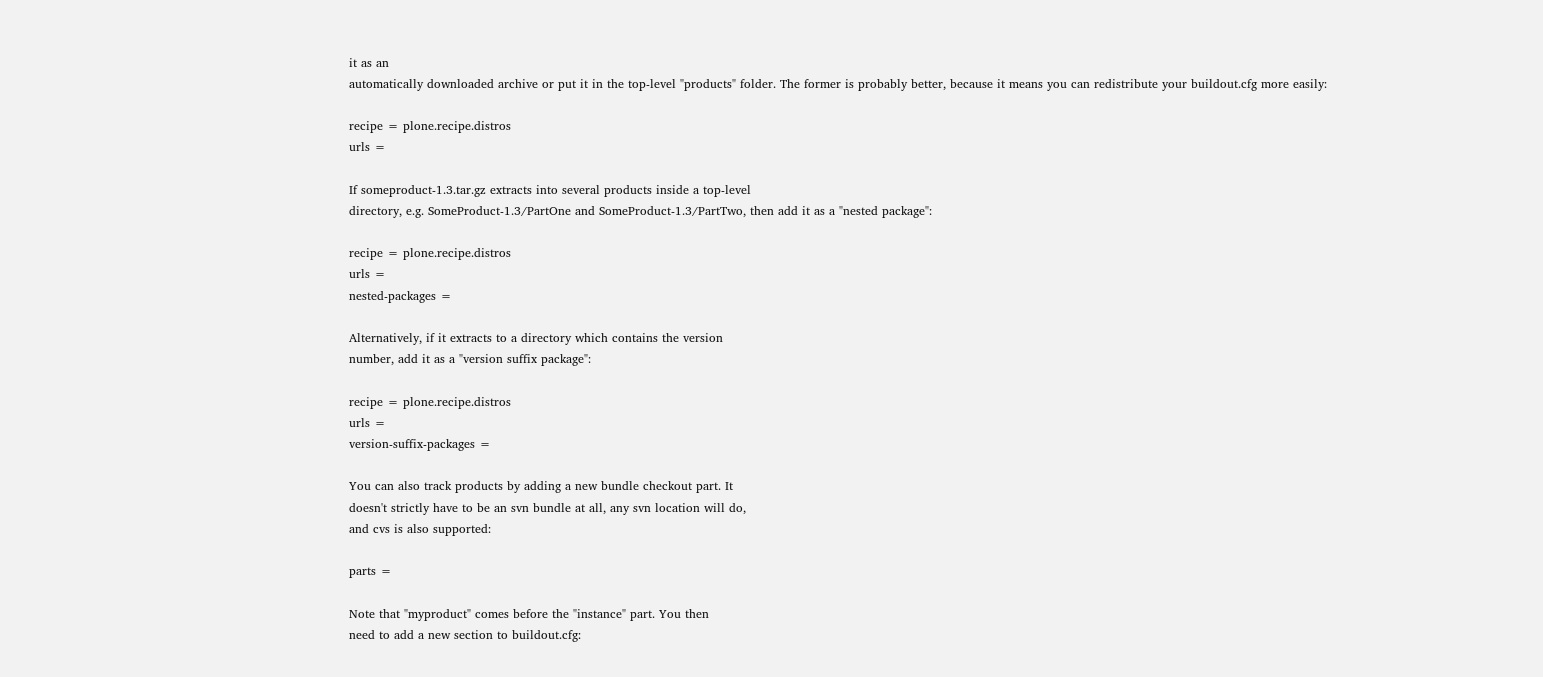it as an
automatically downloaded archive or put it in the top-level "products" folder. The former is probably better, because it means you can redistribute your buildout.cfg more easily:

recipe = plone.recipe.distros
urls =

If someproduct-1.3.tar.gz extracts into several products inside a top-level
directory, e.g. SomeProduct-1.3/PartOne and SomeProduct-1.3/PartTwo, then add it as a "nested package":

recipe = plone.recipe.distros
urls =
nested-packages =

Alternatively, if it extracts to a directory which contains the version
number, add it as a "version suffix package":

recipe = plone.recipe.distros
urls =
version-suffix-packages =

You can also track products by adding a new bundle checkout part. It
doesn't strictly have to be an svn bundle at all, any svn location will do,
and cvs is also supported:

parts =

Note that "myproduct" comes before the "instance" part. You then
need to add a new section to buildout.cfg: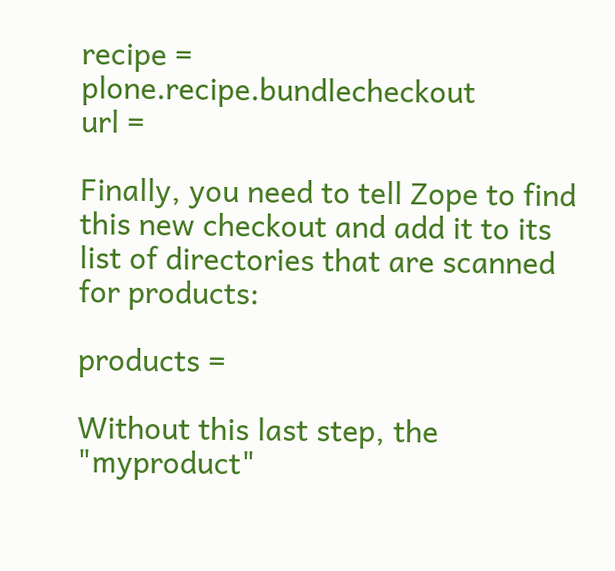recipe = plone.recipe.bundlecheckout
url =

Finally, you need to tell Zope to find this new checkout and add it to its
list of directories that are scanned for products:

products =

Without this last step, the "myproduct"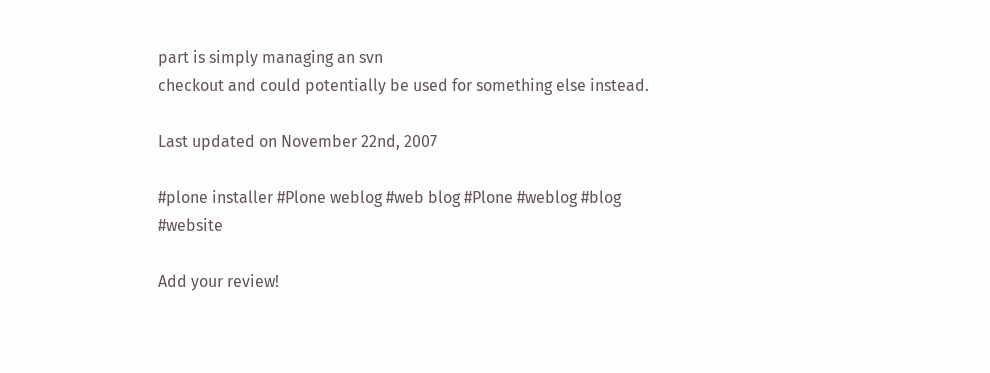part is simply managing an svn
checkout and could potentially be used for something else instead.

Last updated on November 22nd, 2007

#plone installer #Plone weblog #web blog #Plone #weblog #blog #website

Add your review!